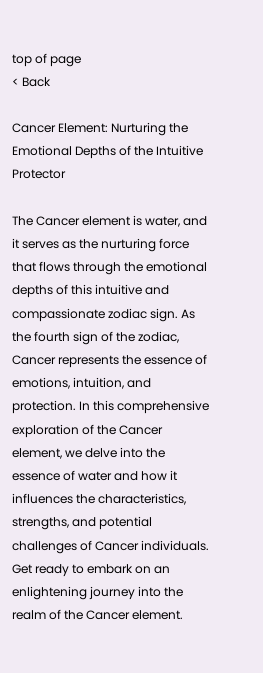top of page
< Back

Cancer Element: Nurturing the Emotional Depths of the Intuitive Protector

The Cancer element is water, and it serves as the nurturing force that flows through the emotional depths of this intuitive and compassionate zodiac sign. As the fourth sign of the zodiac, Cancer represents the essence of emotions, intuition, and protection. In this comprehensive exploration of the Cancer element, we delve into the essence of water and how it influences the characteristics, strengths, and potential challenges of Cancer individuals. Get ready to embark on an enlightening journey into the realm of the Cancer element.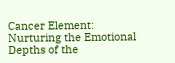Cancer Element: Nurturing the Emotional Depths of the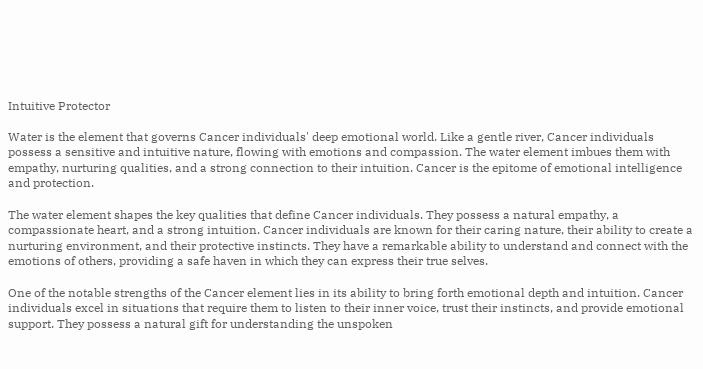Intuitive Protector

Water is the element that governs Cancer individuals' deep emotional world. Like a gentle river, Cancer individuals possess a sensitive and intuitive nature, flowing with emotions and compassion. The water element imbues them with empathy, nurturing qualities, and a strong connection to their intuition. Cancer is the epitome of emotional intelligence and protection.

The water element shapes the key qualities that define Cancer individuals. They possess a natural empathy, a compassionate heart, and a strong intuition. Cancer individuals are known for their caring nature, their ability to create a nurturing environment, and their protective instincts. They have a remarkable ability to understand and connect with the emotions of others, providing a safe haven in which they can express their true selves.

One of the notable strengths of the Cancer element lies in its ability to bring forth emotional depth and intuition. Cancer individuals excel in situations that require them to listen to their inner voice, trust their instincts, and provide emotional support. They possess a natural gift for understanding the unspoken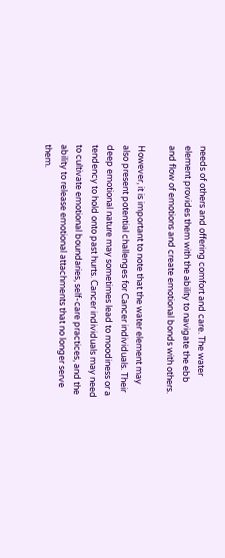needs of others and offering comfort and care. The water element provides them with the ability to navigate the ebb and flow of emotions and create emotional bonds with others.

However, it is important to note that the water element may also present potential challenges for Cancer individuals. Their deep emotional nature may sometimes lead to moodiness or a tendency to hold onto past hurts. Cancer individuals may need to cultivate emotional boundaries, self-care practices, and the ability to release emotional attachments that no longer serve them.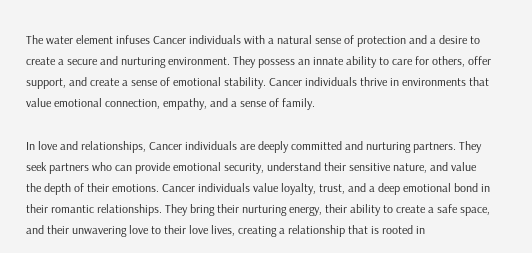The water element infuses Cancer individuals with a natural sense of protection and a desire to create a secure and nurturing environment. They possess an innate ability to care for others, offer support, and create a sense of emotional stability. Cancer individuals thrive in environments that value emotional connection, empathy, and a sense of family.

In love and relationships, Cancer individuals are deeply committed and nurturing partners. They seek partners who can provide emotional security, understand their sensitive nature, and value the depth of their emotions. Cancer individuals value loyalty, trust, and a deep emotional bond in their romantic relationships. They bring their nurturing energy, their ability to create a safe space, and their unwavering love to their love lives, creating a relationship that is rooted in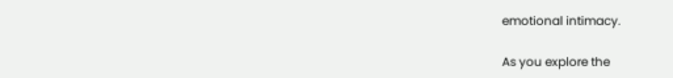emotional intimacy.

As you explore the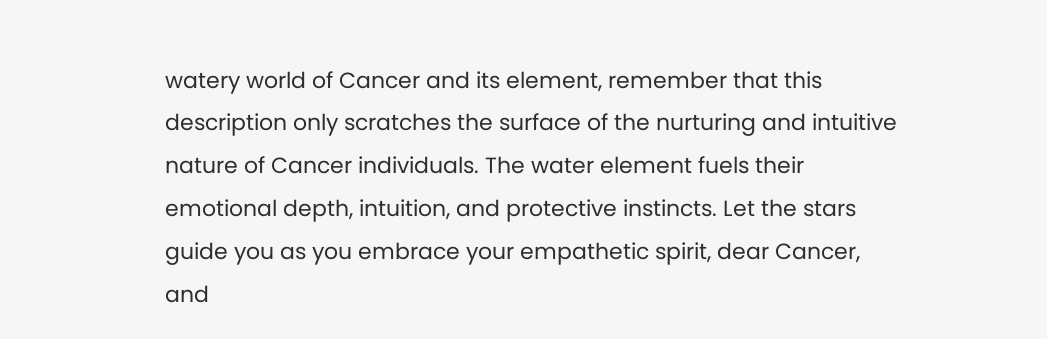watery world of Cancer and its element, remember that this description only scratches the surface of the nurturing and intuitive nature of Cancer individuals. The water element fuels their emotional depth, intuition, and protective instincts. Let the stars guide you as you embrace your empathetic spirit, dear Cancer, and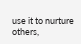use it to nurture others,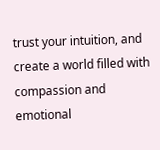trust your intuition, and create a world filled with compassion and emotional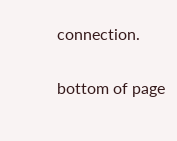connection.

bottom of page